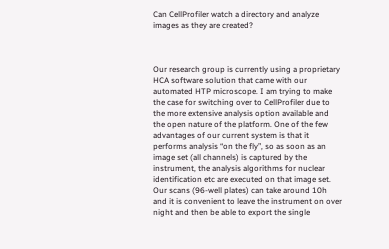Can CellProfiler watch a directory and analyze images as they are created?



Our research group is currently using a proprietary HCA software solution that came with our automated HTP microscope. I am trying to make the case for switching over to CellProfiler due to the more extensive analysis option available and the open nature of the platform. One of the few advantages of our current system is that it performs analysis “on the fly”, so as soon as an image set (all channels) is captured by the instrument, the analysis algorithms for nuclear identification etc are executed on that image set. Our scans (96-well plates) can take around 10h and it is convenient to leave the instrument on over night and then be able to export the single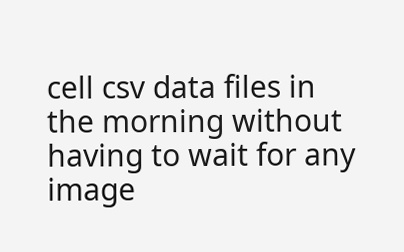cell csv data files in the morning without having to wait for any image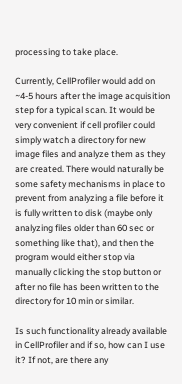processing to take place.

Currently, CellProfiler would add on ~4-5 hours after the image acquisition step for a typical scan. It would be very convenient if cell profiler could simply watch a directory for new image files and analyze them as they are created. There would naturally be some safety mechanisms in place to prevent from analyzing a file before it is fully written to disk (maybe only analyzing files older than 60 sec or something like that), and then the program would either stop via manually clicking the stop button or after no file has been written to the directory for 10 min or similar.

Is such functionality already available in CellProfiler and if so, how can I use it? If not, are there any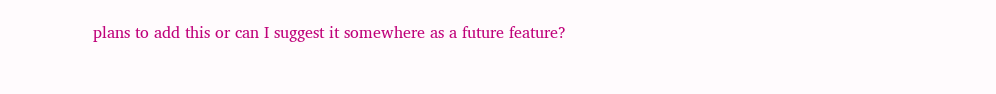plans to add this or can I suggest it somewhere as a future feature?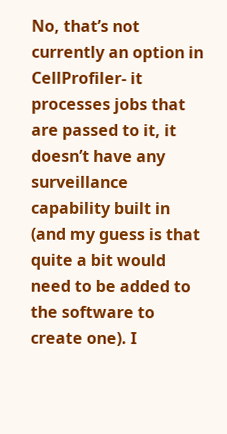No, that’s not currently an option in CellProfiler- it processes jobs that are passed to it, it doesn’t have any surveillance capability built in (and my guess is that quite a bit would need to be added to the software to create one). I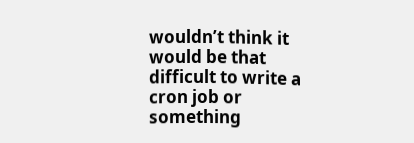wouldn’t think it would be that difficult to write a cron job or something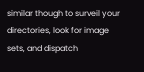similar though to surveil your directories, look for image sets, and dispatch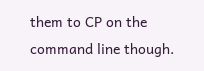them to CP on the command line though.